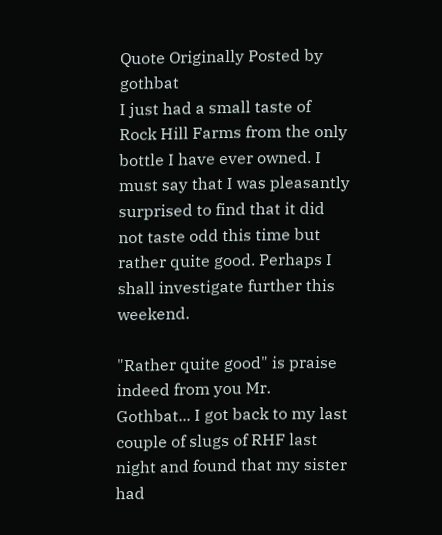Quote Originally Posted by gothbat
I just had a small taste of Rock Hill Farms from the only bottle I have ever owned. I must say that I was pleasantly surprised to find that it did not taste odd this time but rather quite good. Perhaps I shall investigate further this weekend.

"Rather quite good" is praise indeed from you Mr. Gothbat... I got back to my last couple of slugs of RHF last night and found that my sister had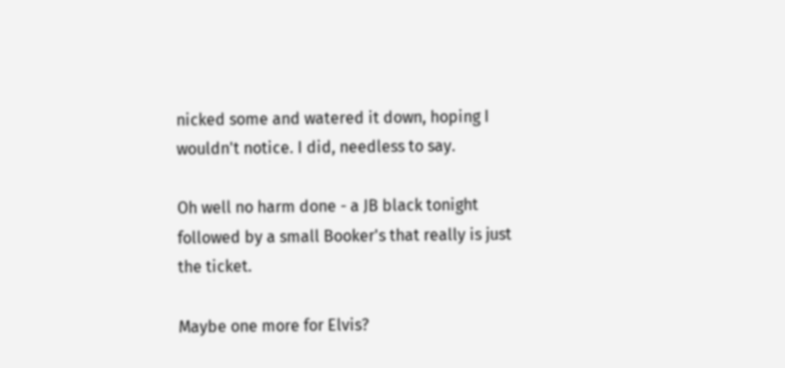nicked some and watered it down, hoping I wouldn't notice. I did, needless to say.

Oh well no harm done - a JB black tonight followed by a small Booker's that really is just the ticket.

Maybe one more for Elvis?